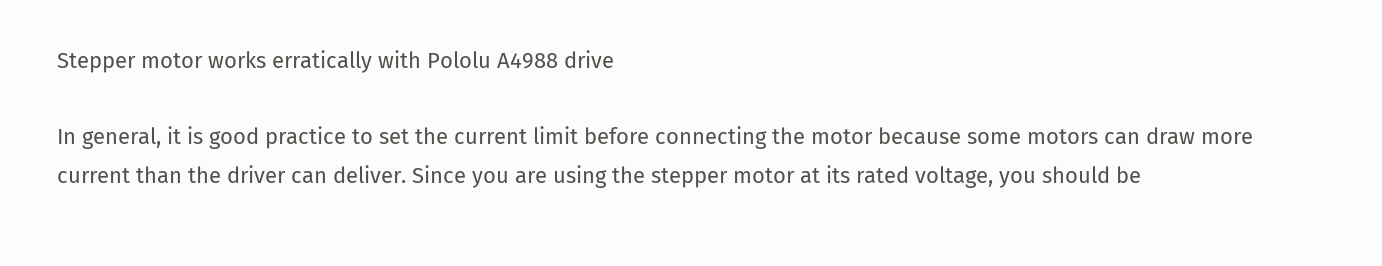Stepper motor works erratically with Pololu A4988 drive

In general, it is good practice to set the current limit before connecting the motor because some motors can draw more current than the driver can deliver. Since you are using the stepper motor at its rated voltage, you should be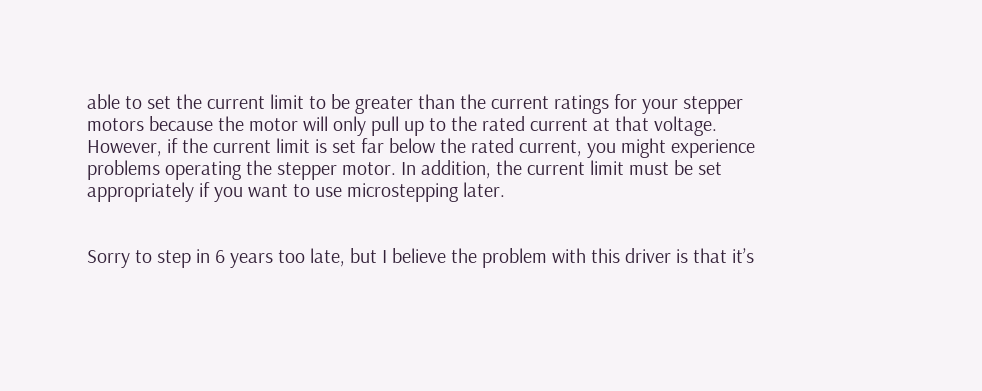able to set the current limit to be greater than the current ratings for your stepper motors because the motor will only pull up to the rated current at that voltage. However, if the current limit is set far below the rated current, you might experience problems operating the stepper motor. In addition, the current limit must be set appropriately if you want to use microstepping later.


Sorry to step in 6 years too late, but I believe the problem with this driver is that it’s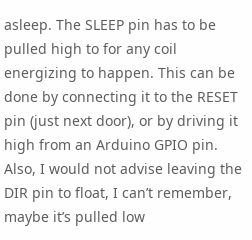asleep. The SLEEP pin has to be pulled high to for any coil energizing to happen. This can be done by connecting it to the RESET pin (just next door), or by driving it high from an Arduino GPIO pin. Also, I would not advise leaving the DIR pin to float, I can’t remember, maybe it’s pulled low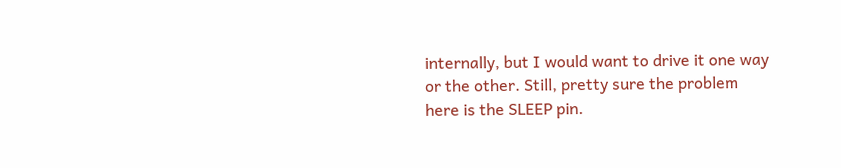internally, but I would want to drive it one way or the other. Still, pretty sure the problem here is the SLEEP pin.